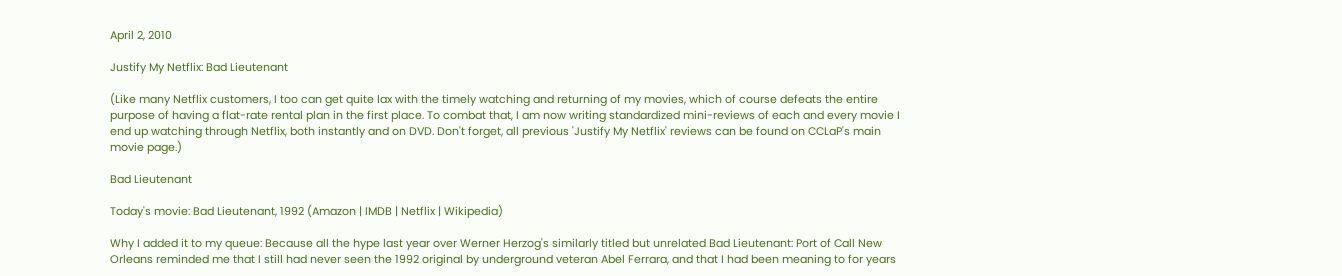April 2, 2010

Justify My Netflix: Bad Lieutenant

(Like many Netflix customers, I too can get quite lax with the timely watching and returning of my movies, which of course defeats the entire purpose of having a flat-rate rental plan in the first place. To combat that, I am now writing standardized mini-reviews of each and every movie I end up watching through Netflix, both instantly and on DVD. Don't forget, all previous 'Justify My Netflix' reviews can be found on CCLaP's main movie page.)

Bad Lieutenant

Today's movie: Bad Lieutenant, 1992 (Amazon | IMDB | Netflix | Wikipedia)

Why I added it to my queue: Because all the hype last year over Werner Herzog's similarly titled but unrelated Bad Lieutenant: Port of Call New Orleans reminded me that I still had never seen the 1992 original by underground veteran Abel Ferrara, and that I had been meaning to for years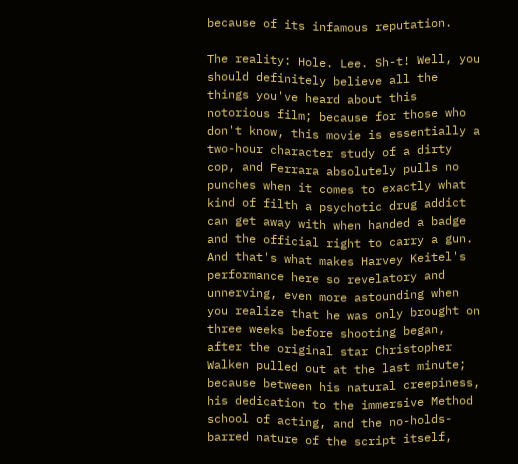because of its infamous reputation.

The reality: Hole. Lee. Sh-t! Well, you should definitely believe all the things you've heard about this notorious film; because for those who don't know, this movie is essentially a two-hour character study of a dirty cop, and Ferrara absolutely pulls no punches when it comes to exactly what kind of filth a psychotic drug addict can get away with when handed a badge and the official right to carry a gun. And that's what makes Harvey Keitel's performance here so revelatory and unnerving, even more astounding when you realize that he was only brought on three weeks before shooting began, after the original star Christopher Walken pulled out at the last minute; because between his natural creepiness, his dedication to the immersive Method school of acting, and the no-holds-barred nature of the script itself,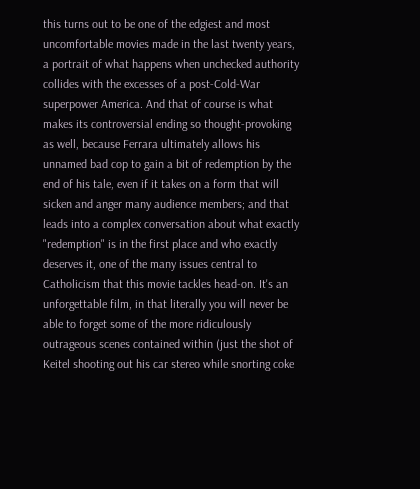this turns out to be one of the edgiest and most uncomfortable movies made in the last twenty years, a portrait of what happens when unchecked authority collides with the excesses of a post-Cold-War superpower America. And that of course is what makes its controversial ending so thought-provoking as well, because Ferrara ultimately allows his unnamed bad cop to gain a bit of redemption by the end of his tale, even if it takes on a form that will sicken and anger many audience members; and that leads into a complex conversation about what exactly "redemption" is in the first place and who exactly deserves it, one of the many issues central to Catholicism that this movie tackles head-on. It's an unforgettable film, in that literally you will never be able to forget some of the more ridiculously outrageous scenes contained within (just the shot of Keitel shooting out his car stereo while snorting coke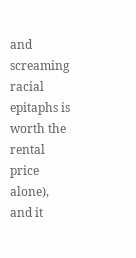and screaming racial epitaphs is worth the rental price alone), and it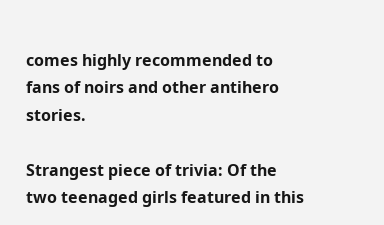comes highly recommended to fans of noirs and other antihero stories.

Strangest piece of trivia: Of the two teenaged girls featured in this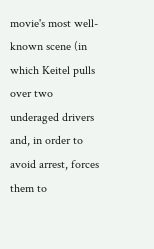movie's most well-known scene (in which Keitel pulls over two underaged drivers and, in order to avoid arrest, forces them to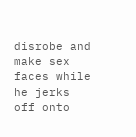disrobe and make sex faces while he jerks off onto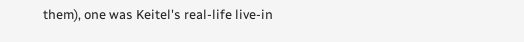them), one was Keitel's real-life live-in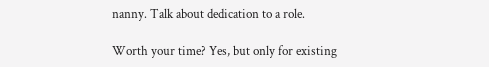nanny. Talk about dedication to a role.

Worth your time? Yes, but only for existing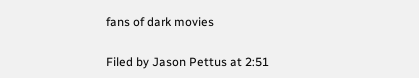fans of dark movies

Filed by Jason Pettus at 2:51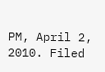PM, April 2, 2010. Filed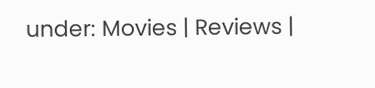under: Movies | Reviews |